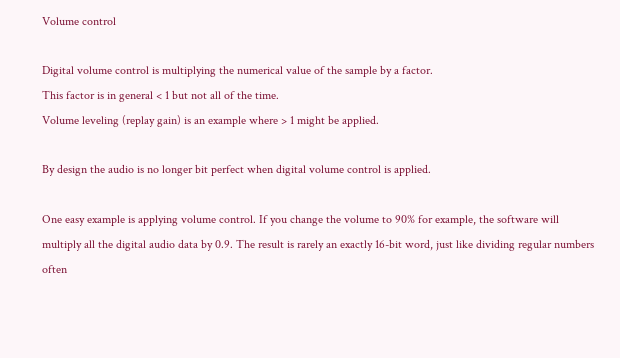Volume control

Digital volume control is multiplying the numerical value of the sample by a factor.
This factor is in general < 1 but not all of the time.
Volume leveling (replay gain) is an example where > 1 might be applied.

By design the audio is no longer bit perfect when digital volume control is applied.

One easy example is applying volume control. If you change the volume to 90% for example, the software will multiply all the digital audio data by 0.9. The result is rarely an exactly 16-bit word, just like dividing regular numbers often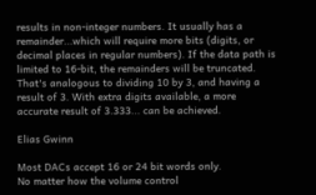results in non-integer numbers. It usually has a remainder...which will require more bits (digits, or decimal places in regular numbers). If the data path is limited to 16-bit, the remainders will be truncated. That's analogous to dividing 10 by 3, and having a result of 3. With extra digits available, a more accurate result of 3.333... can be achieved.

Elias Gwinn

Most DACs accept 16 or 24 bit words only.
No matter how the volume control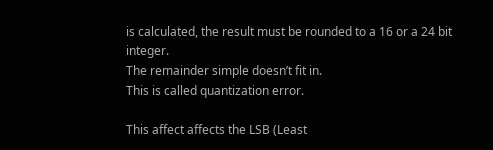is calculated, the result must be rounded to a 16 or a 24 bit integer.
The remainder simple doesn’t fit in.
This is called quantization error.

This affect affects the LSB (Least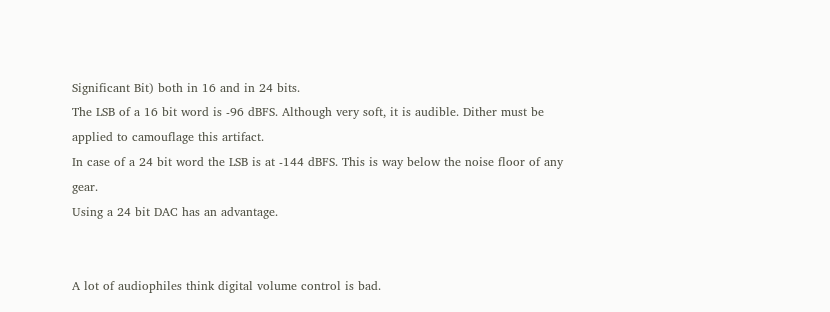Significant Bit) both in 16 and in 24 bits.
The LSB of a 16 bit word is -96 dBFS. Although very soft, it is audible. Dither must be applied to camouflage this artifact.
In case of a 24 bit word the LSB is at -144 dBFS. This is way below the noise floor of any gear.
Using a 24 bit DAC has an advantage.


A lot of audiophiles think digital volume control is bad.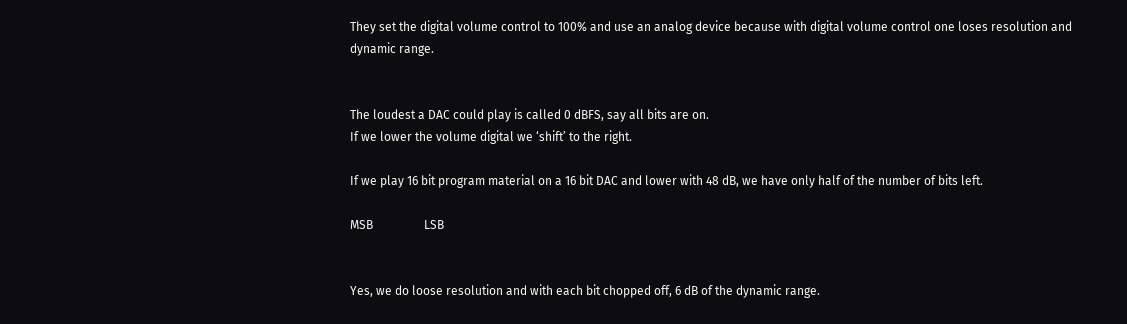They set the digital volume control to 100% and use an analog device because with digital volume control one loses resolution and dynamic range.


The loudest a DAC could play is called 0 dBFS, say all bits are on.
If we lower the volume digital we ‘shift’ to the right.

If we play 16 bit program material on a 16 bit DAC and lower with 48 dB, we have only half of the number of bits left.

MSB                 LSB


Yes, we do loose resolution and with each bit chopped off, 6 dB of the dynamic range.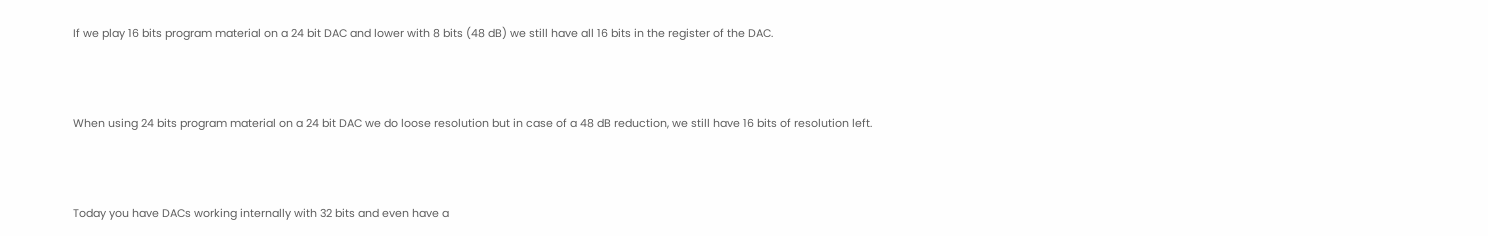If we play 16 bits program material on a 24 bit DAC and lower with 8 bits (48 dB) we still have all 16 bits in the register of the DAC.



When using 24 bits program material on a 24 bit DAC we do loose resolution but in case of a 48 dB reduction, we still have 16 bits of resolution left.



Today you have DACs working internally with 32 bits and even have a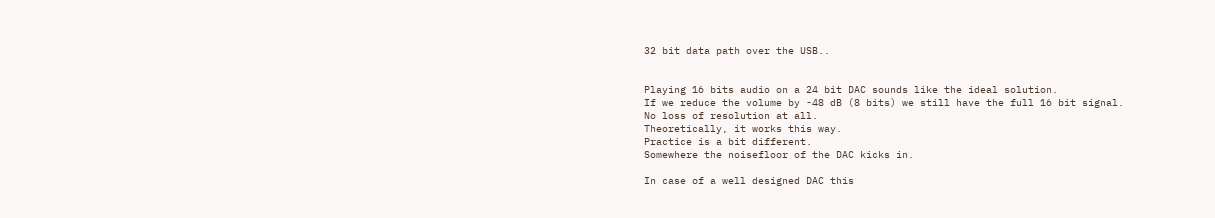32 bit data path over the USB..


Playing 16 bits audio on a 24 bit DAC sounds like the ideal solution.
If we reduce the volume by -48 dB (8 bits) we still have the full 16 bit signal.
No loss of resolution at all.
Theoretically, it works this way.
Practice is a bit different.
Somewhere the noisefloor of the DAC kicks in.

In case of a well designed DAC this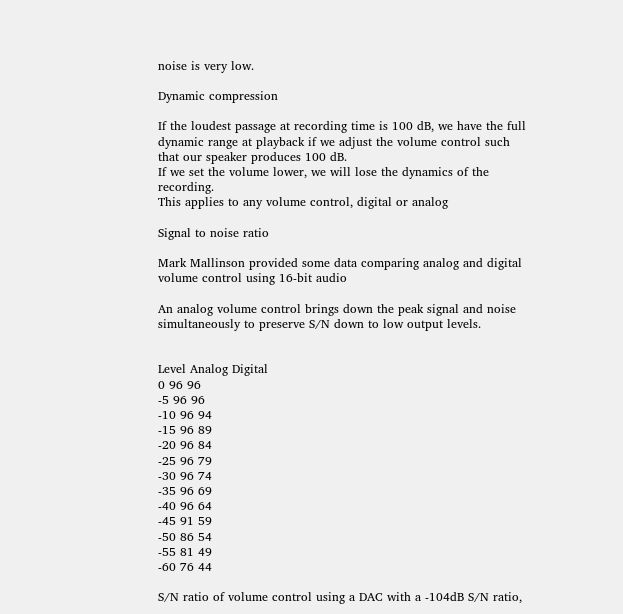noise is very low.

Dynamic compression

If the loudest passage at recording time is 100 dB, we have the full dynamic range at playback if we adjust the volume control such that our speaker produces 100 dB.
If we set the volume lower, we will lose the dynamics of the recording.
This applies to any volume control, digital or analog

Signal to noise ratio

Mark Mallinson provided some data comparing analog and digital volume control using 16-bit audio

An analog volume control brings down the peak signal and noise simultaneously to preserve S/N down to low output levels.


Level Analog Digital
0 96 96
-5 96 96
-10 96 94
-15 96 89
-20 96 84
-25 96 79
-30 96 74
-35 96 69
-40 96 64
-45 91 59
-50 86 54
-55 81 49
-60 76 44

S/N ratio of volume control using a DAC with a -104dB S/N ratio,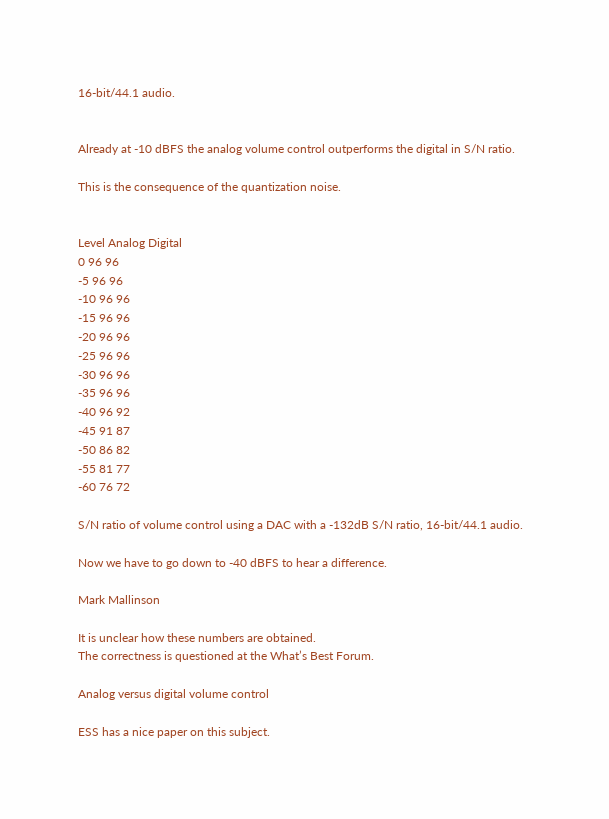16-bit/44.1 audio.


Already at -10 dBFS the analog volume control outperforms the digital in S/N ratio.

This is the consequence of the quantization noise.


Level Analog Digital
0 96 96
-5 96 96
-10 96 96
-15 96 96
-20 96 96
-25 96 96
-30 96 96
-35 96 96
-40 96 92
-45 91 87
-50 86 82
-55 81 77
-60 76 72

S/N ratio of volume control using a DAC with a -132dB S/N ratio, 16-bit/44.1 audio.

Now we have to go down to -40 dBFS to hear a difference.

Mark Mallinson

It is unclear how these numbers are obtained.
The correctness is questioned at the What’s Best Forum.

Analog versus digital volume control

ESS has a nice paper on this subject.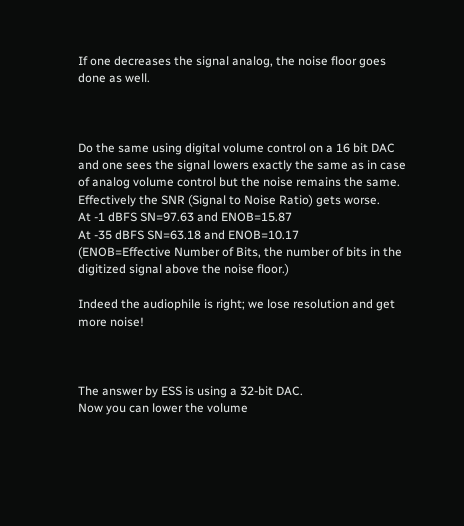If one decreases the signal analog, the noise floor goes done as well.



Do the same using digital volume control on a 16 bit DAC and one sees the signal lowers exactly the same as in case of analog volume control but the noise remains the same.
Effectively the SNR (Signal to Noise Ratio) gets worse.
At -1 dBFS SN=97.63 and ENOB=15.87
At -35 dBFS SN=63.18 and ENOB=10.17
(ENOB=Effective Number of Bits, the number of bits in the digitized signal above the noise floor.)

Indeed the audiophile is right; we lose resolution and get more noise!



The answer by ESS is using a 32-bit DAC.
Now you can lower the volume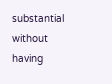substantial without having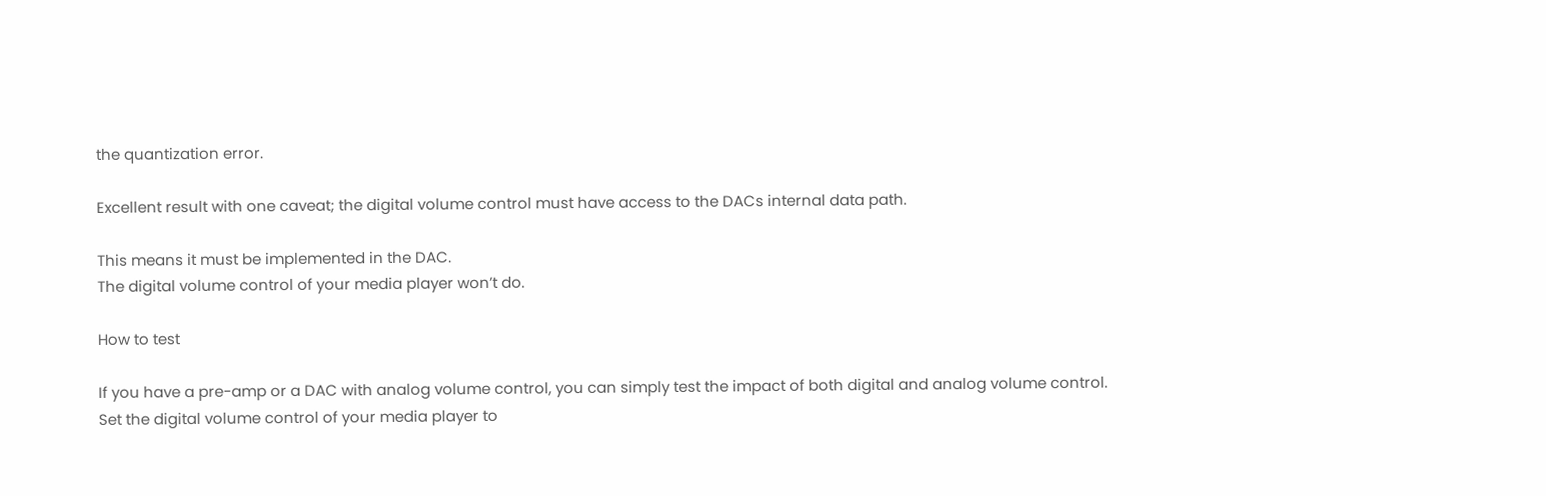the quantization error.

Excellent result with one caveat; the digital volume control must have access to the DACs internal data path.

This means it must be implemented in the DAC.
The digital volume control of your media player won’t do.

How to test

If you have a pre-amp or a DAC with analog volume control, you can simply test the impact of both digital and analog volume control.
Set the digital volume control of your media player to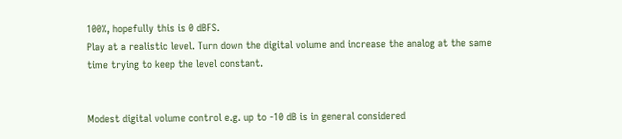100%, hopefully this is 0 dBFS.
Play at a realistic level. Turn down the digital volume and increase the analog at the same time trying to keep the level constant.


Modest digital volume control e.g. up to -10 dB is in general considered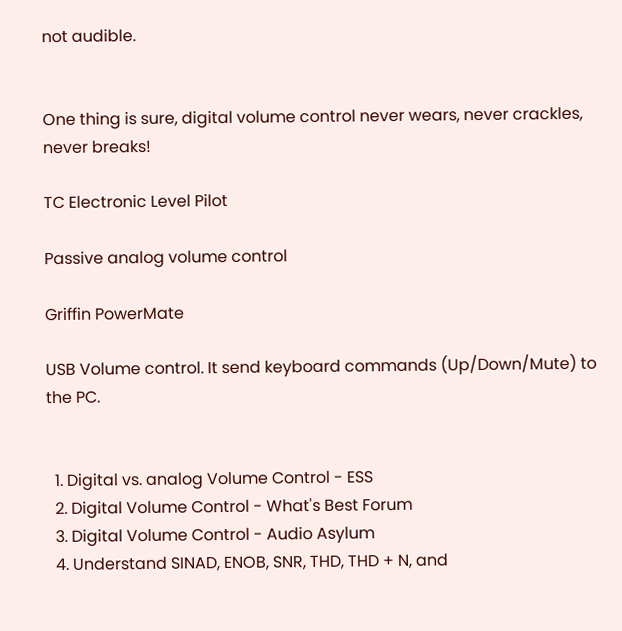not audible.


One thing is sure, digital volume control never wears, never crackles, never breaks!

TC Electronic Level Pilot

Passive analog volume control

Griffin PowerMate

USB Volume control. It send keyboard commands (Up/Down/Mute) to the PC.


  1. Digital vs. analog Volume Control - ESS
  2. Digital Volume Control - What's Best Forum
  3. Digital Volume Control - Audio Asylum
  4. Understand SINAD, ENOB, SNR, THD, THD + N, and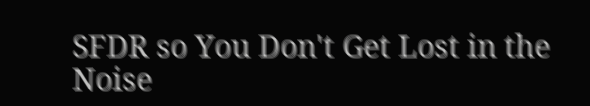SFDR so You Don't Get Lost in the Noise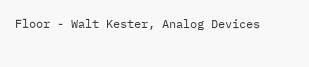Floor - Walt Kester, Analog Devices